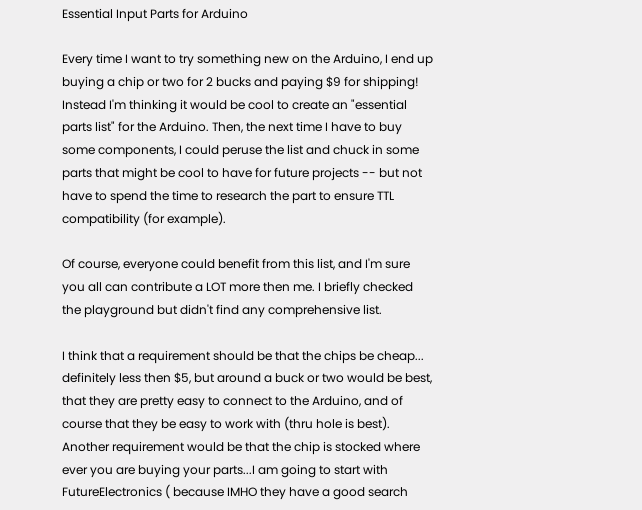Essential Input Parts for Arduino

Every time I want to try something new on the Arduino, I end up buying a chip or two for 2 bucks and paying $9 for shipping! Instead I'm thinking it would be cool to create an "essential parts list" for the Arduino. Then, the next time I have to buy some components, I could peruse the list and chuck in some parts that might be cool to have for future projects -- but not have to spend the time to research the part to ensure TTL compatibility (for example).

Of course, everyone could benefit from this list, and I'm sure you all can contribute a LOT more then me. I briefly checked the playground but didn't find any comprehensive list.

I think that a requirement should be that the chips be cheap... definitely less then $5, but around a buck or two would be best, that they are pretty easy to connect to the Arduino, and of course that they be easy to work with (thru hole is best). Another requirement would be that the chip is stocked where ever you are buying your parts...I am going to start with FutureElectronics ( because IMHO they have a good search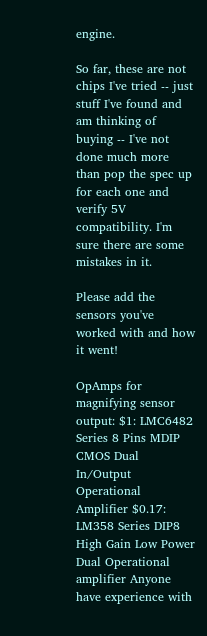engine.

So far, these are not chips I've tried -- just stuff I've found and am thinking of buying -- I've not done much more than pop the spec up for each one and verify 5V compatibility. I'm sure there are some mistakes in it.

Please add the sensors you've worked with and how it went!

OpAmps for magnifying sensor output: $1: LMC6482 Series 8 Pins MDIP CMOS Dual In/Output Operational Amplifier $0.17: LM358 Series DIP8 High Gain Low Power Dual Operational amplifier Anyone have experience with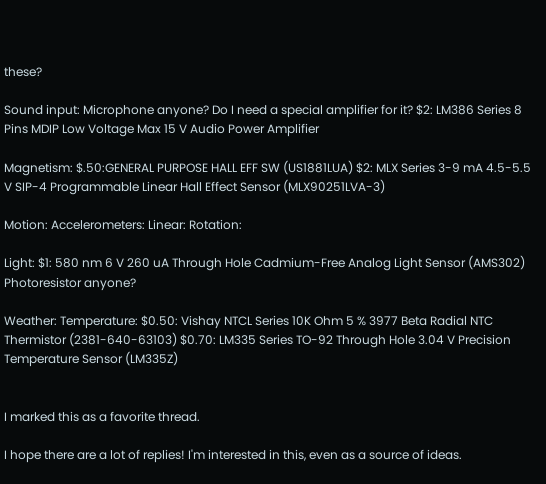these?

Sound input: Microphone anyone? Do I need a special amplifier for it? $2: LM386 Series 8 Pins MDIP Low Voltage Max 15 V Audio Power Amplifier

Magnetism: $.50:GENERAL PURPOSE HALL EFF SW (US1881LUA) $2: MLX Series 3-9 mA 4.5-5.5 V SIP-4 Programmable Linear Hall Effect Sensor (MLX90251LVA-3)

Motion: Accelerometers: Linear: Rotation:

Light: $1: 580 nm 6 V 260 uA Through Hole Cadmium-Free Analog Light Sensor (AMS302) Photoresistor anyone?

Weather: Temperature: $0.50: Vishay NTCL Series 10K Ohm 5 % 3977 Beta Radial NTC Thermistor (2381-640-63103) $0.70: LM335 Series TO-92 Through Hole 3.04 V Precision Temperature Sensor (LM335Z)


I marked this as a favorite thread.

I hope there are a lot of replies! I'm interested in this, even as a source of ideas.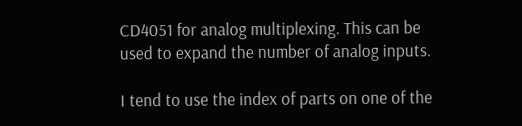CD4051 for analog multiplexing. This can be used to expand the number of analog inputs.

I tend to use the index of parts on one of the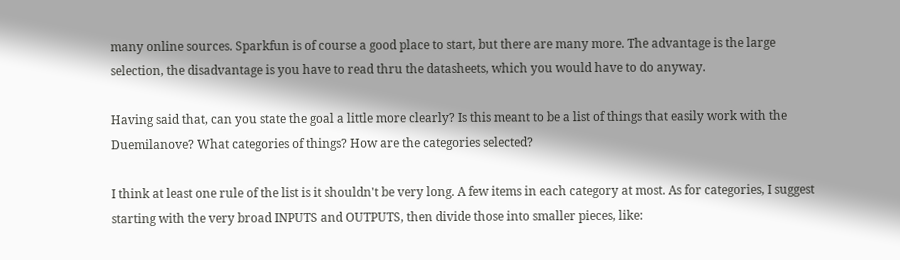many online sources. Sparkfun is of course a good place to start, but there are many more. The advantage is the large selection, the disadvantage is you have to read thru the datasheets, which you would have to do anyway.

Having said that, can you state the goal a little more clearly? Is this meant to be a list of things that easily work with the Duemilanove? What categories of things? How are the categories selected?

I think at least one rule of the list is it shouldn't be very long. A few items in each category at most. As for categories, I suggest starting with the very broad INPUTS and OUTPUTS, then divide those into smaller pieces, like: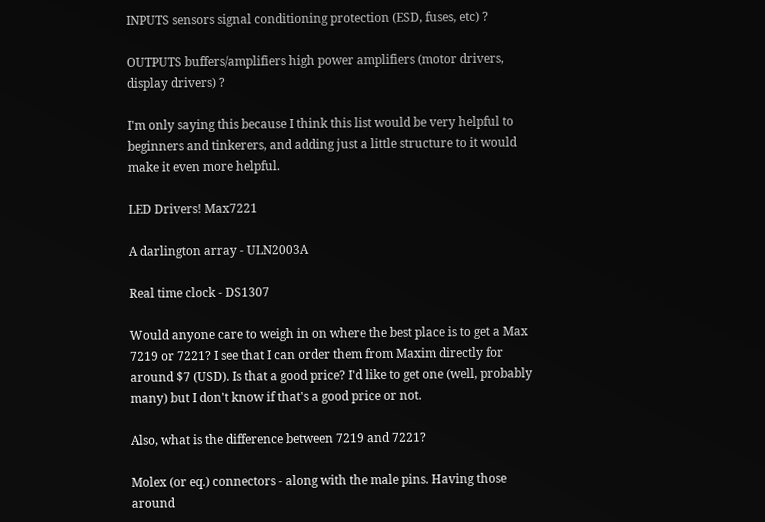INPUTS sensors signal conditioning protection (ESD, fuses, etc) ?

OUTPUTS buffers/amplifiers high power amplifiers (motor drivers, display drivers) ?

I'm only saying this because I think this list would be very helpful to beginners and tinkerers, and adding just a little structure to it would make it even more helpful.

LED Drivers! Max7221

A darlington array - ULN2003A

Real time clock - DS1307

Would anyone care to weigh in on where the best place is to get a Max 7219 or 7221? I see that I can order them from Maxim directly for around $7 (USD). Is that a good price? I'd like to get one (well, probably many) but I don't know if that's a good price or not.

Also, what is the difference between 7219 and 7221?

Molex (or eq.) connectors - along with the male pins. Having those around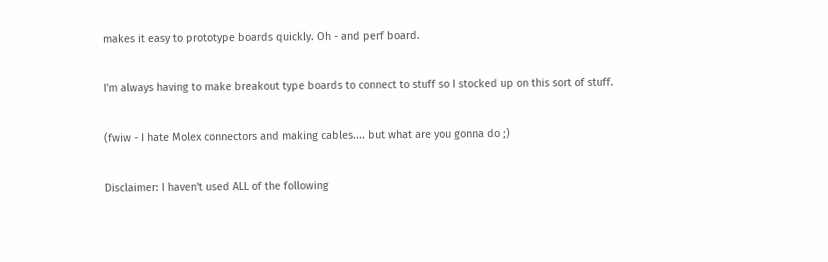makes it easy to prototype boards quickly. Oh - and perf board.

I'm always having to make breakout type boards to connect to stuff so I stocked up on this sort of stuff.

(fwiw - I hate Molex connectors and making cables.... but what are you gonna do ;)

Disclaimer: I haven't used ALL of the following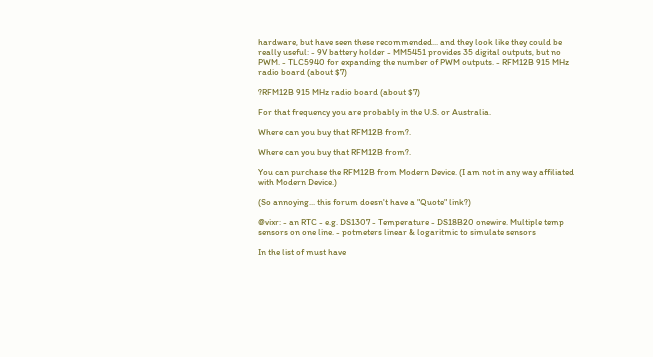hardware, but have seen these recommended... and they look like they could be really useful: - 9V battery holder - MM5451 provides 35 digital outputs, but no PWM. - TLC5940 for expanding the number of PWM outputs. - RFM12B 915 MHz radio board (about $7)

?RFM12B 915 MHz radio board (about $7)

For that frequency you are probably in the U.S. or Australia.

Where can you buy that RFM12B from?.

Where can you buy that RFM12B from?.

You can purchase the RFM12B from Modern Device. (I am not in any way affiliated with Modern Device.)

(So annoying... this forum doesn't have a "Quote" link?)

@vixr: - an RTC - e.g. DS1307 - Temperature - DS18B20 onewire. Multiple temp sensors on one line. - potmeters linear & logaritmic to simulate sensors

In the list of must have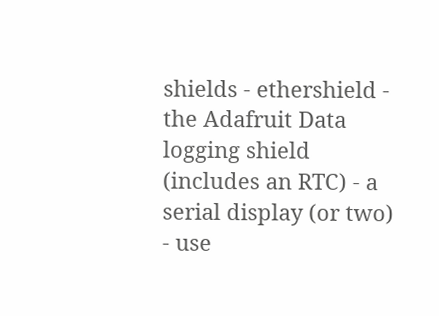shields - ethershield - the Adafruit Data logging shield (includes an RTC) - a serial display (or two) - use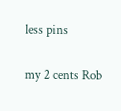less pins

my 2 cents Rob